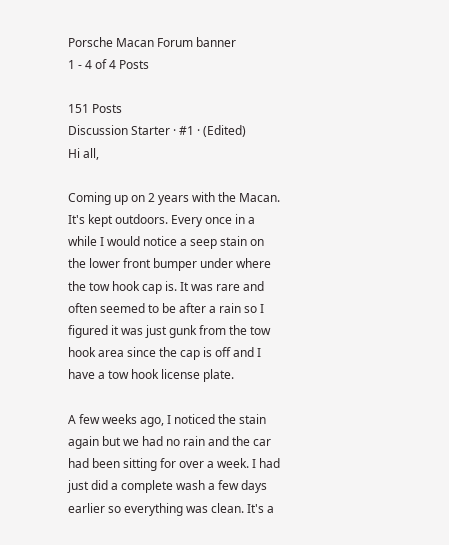Porsche Macan Forum banner
1 - 4 of 4 Posts

151 Posts
Discussion Starter · #1 · (Edited)
Hi all,

Coming up on 2 years with the Macan. It's kept outdoors. Every once in a while I would notice a seep stain on the lower front bumper under where the tow hook cap is. It was rare and often seemed to be after a rain so I figured it was just gunk from the tow hook area since the cap is off and I have a tow hook license plate.

A few weeks ago, I noticed the stain again but we had no rain and the car had been sitting for over a week. I had just did a complete wash a few days earlier so everything was clean. It's a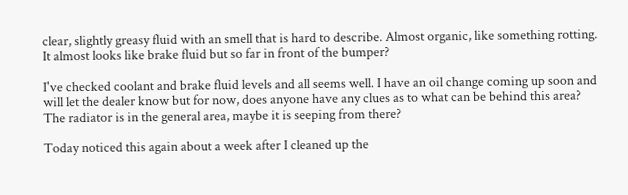clear, slightly greasy fluid with an smell that is hard to describe. Almost organic, like something rotting. It almost looks like brake fluid but so far in front of the bumper?

I've checked coolant and brake fluid levels and all seems well. I have an oil change coming up soon and will let the dealer know but for now, does anyone have any clues as to what can be behind this area? The radiator is in the general area, maybe it is seeping from there?

Today noticed this again about a week after I cleaned up the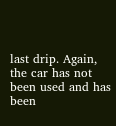last drip. Again, the car has not been used and has been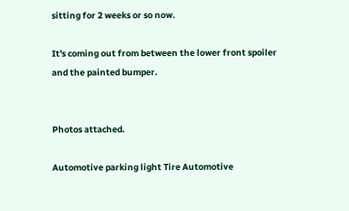sitting for 2 weeks or so now.

It's coming out from between the lower front spoiler and the painted bumper.


Photos attached.

Automotive parking light Tire Automotive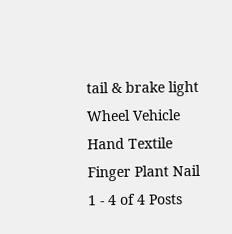tail & brake light Wheel Vehicle
Hand Textile Finger Plant Nail
1 - 4 of 4 Posts